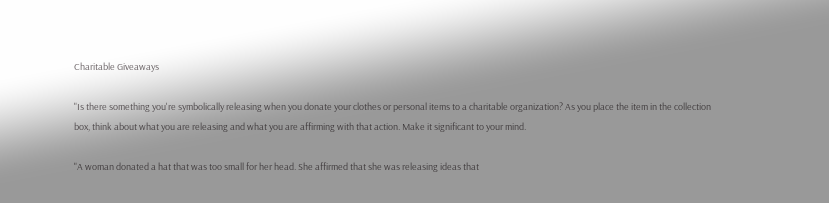Charitable Giveaways

"Is there something you're symbolically releasing when you donate your clothes or personal items to a charitable organization? As you place the item in the collection box, think about what you are releasing and what you are affirming with that action. Make it significant to your mind.

"A woman donated a hat that was too small for her head. She affirmed that she was releasing ideas that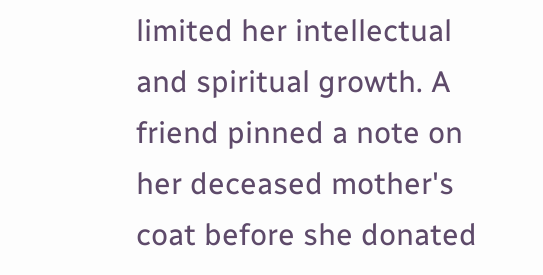limited her intellectual and spiritual growth. A friend pinned a note on her deceased mother's coat before she donated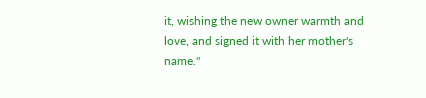it, wishing the new owner warmth and love, and signed it with her mother's name."